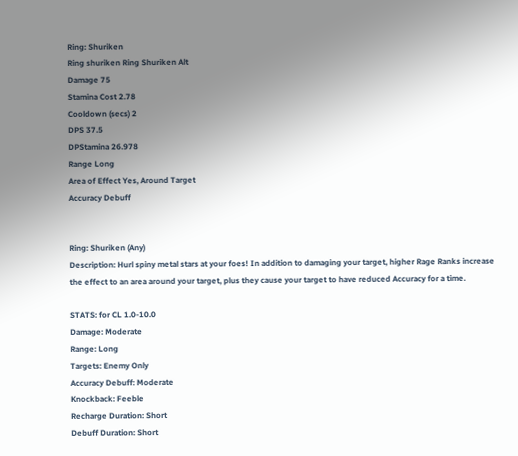Ring: Shuriken
Ring shuriken Ring Shuriken Alt
Damage 75
Stamina Cost 2.78
Cooldown (secs) 2
DPS 37.5
DPStamina 26.978
Range Long
Area of Effect Yes, Around Target
Accuracy Debuff


Ring: Shuriken (Any)
Description: Hurl spiny metal stars at your foes! In addition to damaging your target, higher Rage Ranks increase the effect to an area around your target, plus they cause your target to have reduced Accuracy for a time.

STATS: for CL 1.0-10.0
Damage: Moderate
Range: Long
Targets: Enemy Only
Accuracy Debuff: Moderate
Knockback: Feeble
Recharge Duration: Short
Debuff Duration: Short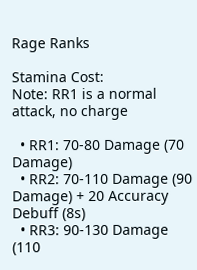Rage Ranks

Stamina Cost:
Note: RR1 is a normal attack, no charge

  • RR1: 70-80 Damage (70 Damage)
  • RR2: 70-110 Damage (90 Damage) + 20 Accuracy Debuff (8s)
  • RR3: 90-130 Damage (110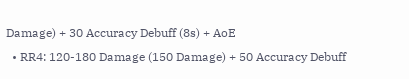Damage) + 30 Accuracy Debuff (8s) + AoE
  • RR4: 120-180 Damage (150 Damage) + 50 Accuracy Debuff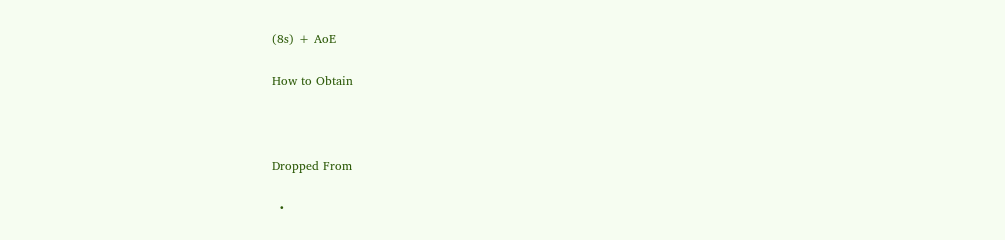(8s) + AoE

How to Obtain



Dropped From

  •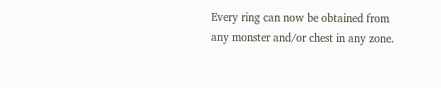Every ring can now be obtained from any monster and/or chest in any zone.